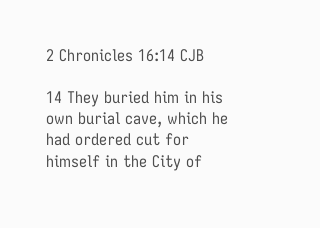2 Chronicles 16:14 CJB

14 They buried him in his own burial cave, which he had ordered cut for himself in the City of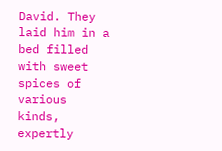David. They laid him in a bed filled with sweet spices of various kinds, expertly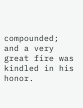compounded; and a very great fire was kindled in his honor.